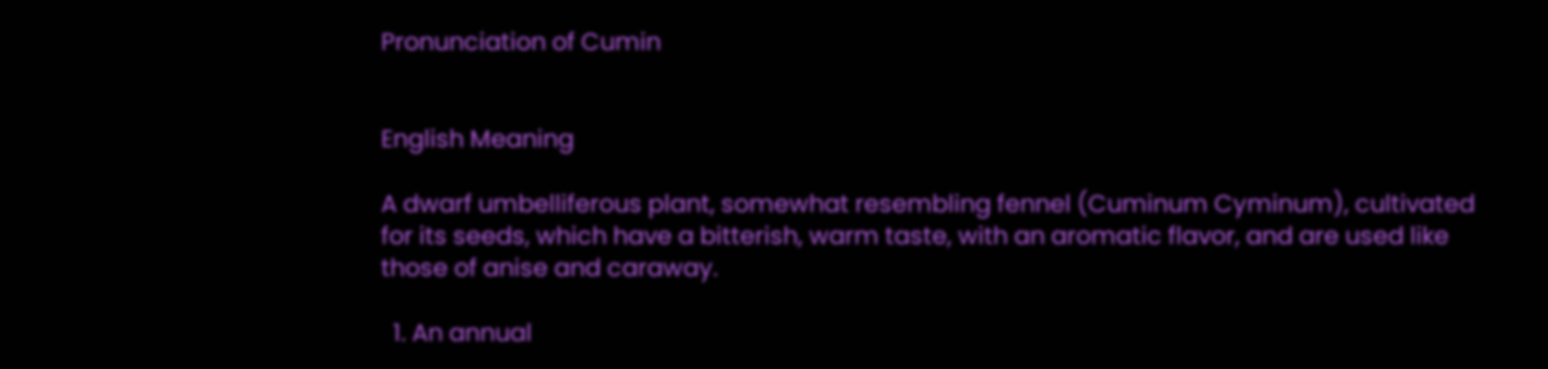Pronunciation of Cumin


English Meaning

A dwarf umbelliferous plant, somewhat resembling fennel (Cuminum Cyminum), cultivated for its seeds, which have a bitterish, warm taste, with an aromatic flavor, and are used like those of anise and caraway.

  1. An annual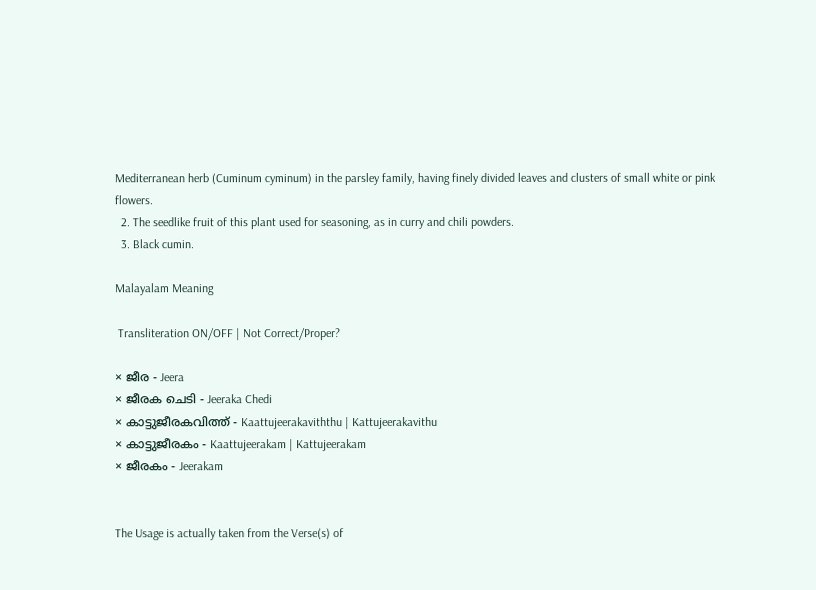Mediterranean herb (Cuminum cyminum) in the parsley family, having finely divided leaves and clusters of small white or pink flowers.
  2. The seedlike fruit of this plant used for seasoning, as in curry and chili powders.
  3. Black cumin.

Malayalam Meaning

 Transliteration ON/OFF | Not Correct/Proper?

× ജീര - Jeera
× ജീരക ചെടി - Jeeraka Chedi
× കാട്ടുജീരകവിത്ത്‌ - Kaattujeerakaviththu | Kattujeerakavithu
× കാട്ടുജീരകം - Kaattujeerakam | Kattujeerakam
× ജീരകം - Jeerakam


The Usage is actually taken from the Verse(s) of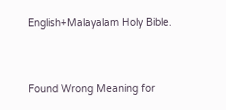English+Malayalam Holy Bible.


Found Wrong Meaning for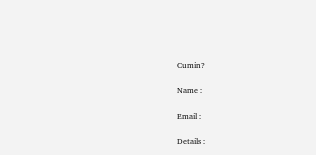Cumin?

Name :

Email :

Details :